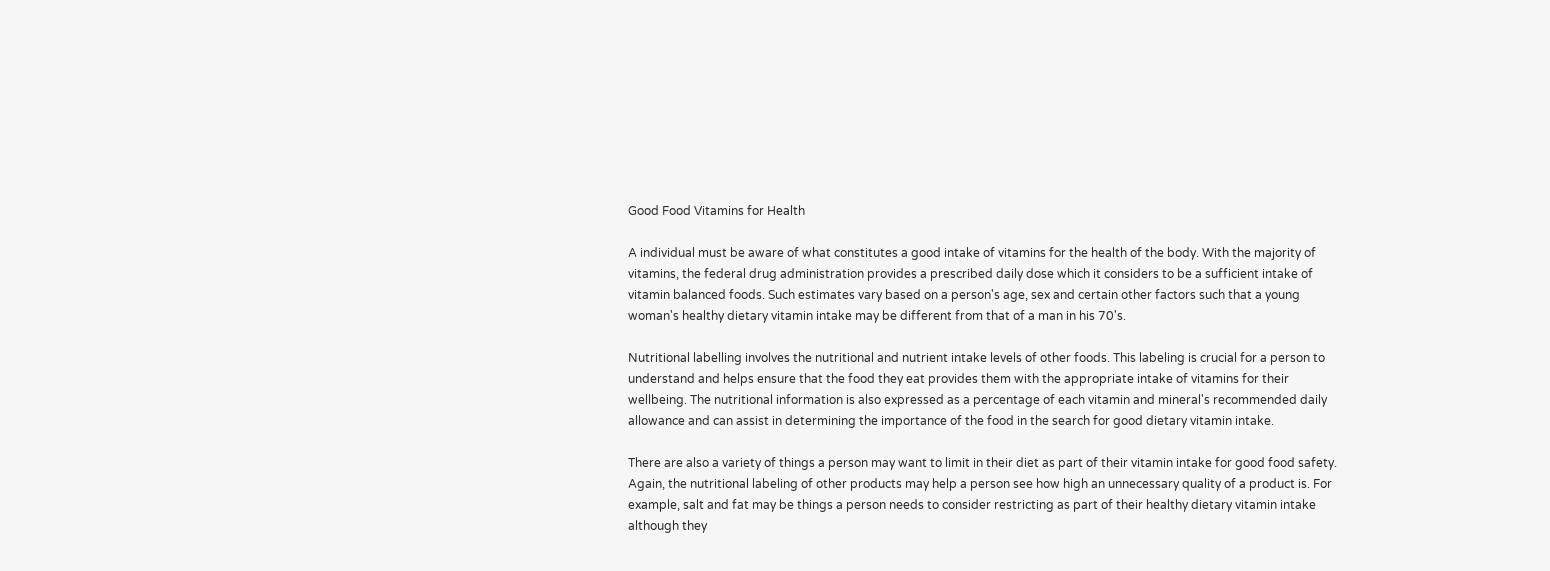Good Food Vitamins for Health

A individual must be aware of what constitutes a good intake of vitamins for the health of the body. With the majority of vitamins, the federal drug administration provides a prescribed daily dose which it considers to be a sufficient intake of vitamin balanced foods. Such estimates vary based on a person's age, sex and certain other factors such that a young woman's healthy dietary vitamin intake may be different from that of a man in his 70's.

Nutritional labelling involves the nutritional and nutrient intake levels of other foods. This labeling is crucial for a person to understand and helps ensure that the food they eat provides them with the appropriate intake of vitamins for their wellbeing. The nutritional information is also expressed as a percentage of each vitamin and mineral's recommended daily allowance and can assist in determining the importance of the food in the search for good dietary vitamin intake.

There are also a variety of things a person may want to limit in their diet as part of their vitamin intake for good food safety. Again, the nutritional labeling of other products may help a person see how high an unnecessary quality of a product is. For example, salt and fat may be things a person needs to consider restricting as part of their healthy dietary vitamin intake although they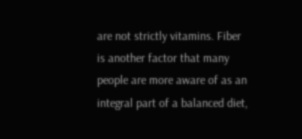are not strictly vitamins. Fiber is another factor that many people are more aware of as an integral part of a balanced diet,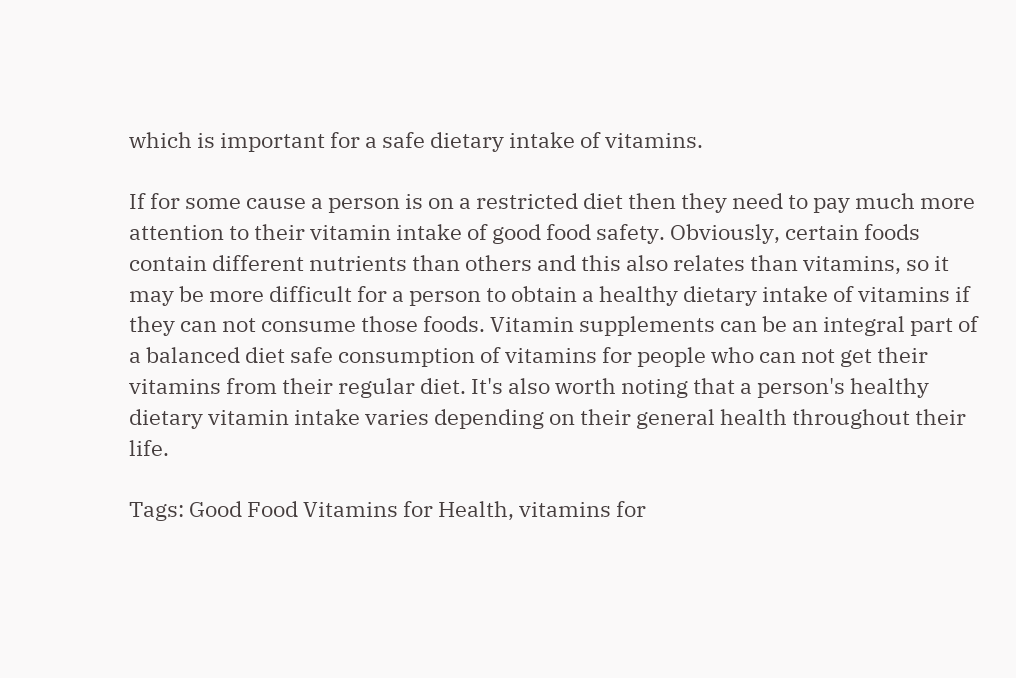which is important for a safe dietary intake of vitamins.

If for some cause a person is on a restricted diet then they need to pay much more attention to their vitamin intake of good food safety. Obviously, certain foods contain different nutrients than others and this also relates than vitamins, so it may be more difficult for a person to obtain a healthy dietary intake of vitamins if they can not consume those foods. Vitamin supplements can be an integral part of a balanced diet safe consumption of vitamins for people who can not get their vitamins from their regular diet. It's also worth noting that a person's healthy dietary vitamin intake varies depending on their general health throughout their life.

Tags: Good Food Vitamins for Health, vitamins for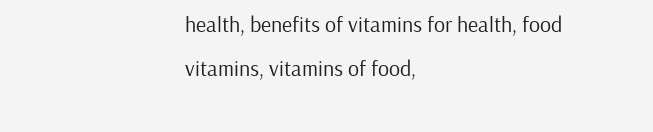health, benefits of vitamins for health, food vitamins, vitamins of food,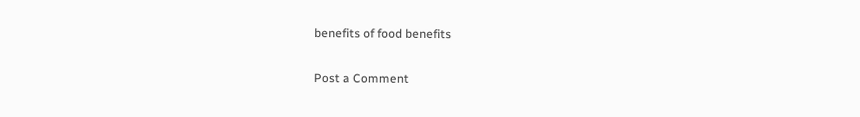benefits of food benefits

Post a Comment